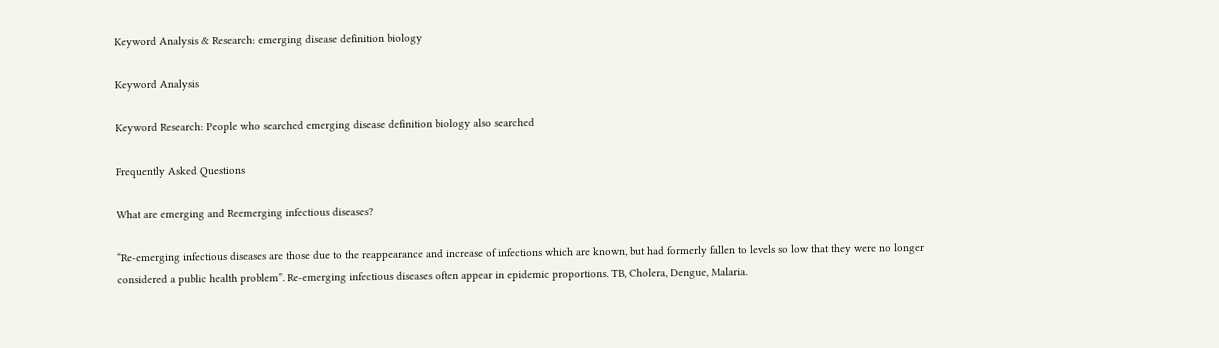Keyword Analysis & Research: emerging disease definition biology

Keyword Analysis

Keyword Research: People who searched emerging disease definition biology also searched

Frequently Asked Questions

What are emerging and Reemerging infectious diseases?

“Re-emerging infectious diseases are those due to the reappearance and increase of infections which are known, but had formerly fallen to levels so low that they were no longer considered a public health problem”. Re-emerging infectious diseases often appear in epidemic proportions. TB, Cholera, Dengue, Malaria.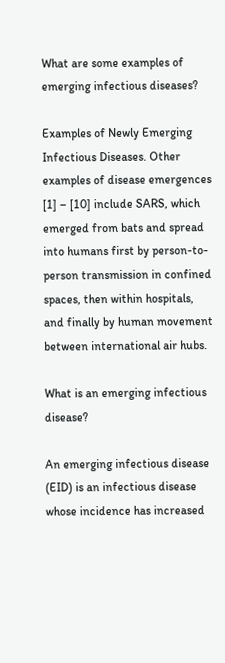What are some examples of emerging infectious diseases?

Examples of Newly Emerging Infectious Diseases. Other examples of disease emergences [1] – [10] include SARS, which emerged from bats and spread into humans first by person-to-person transmission in confined spaces, then within hospitals, and finally by human movement between international air hubs.

What is an emerging infectious disease?

An emerging infectious disease (EID) is an infectious disease whose incidence has increased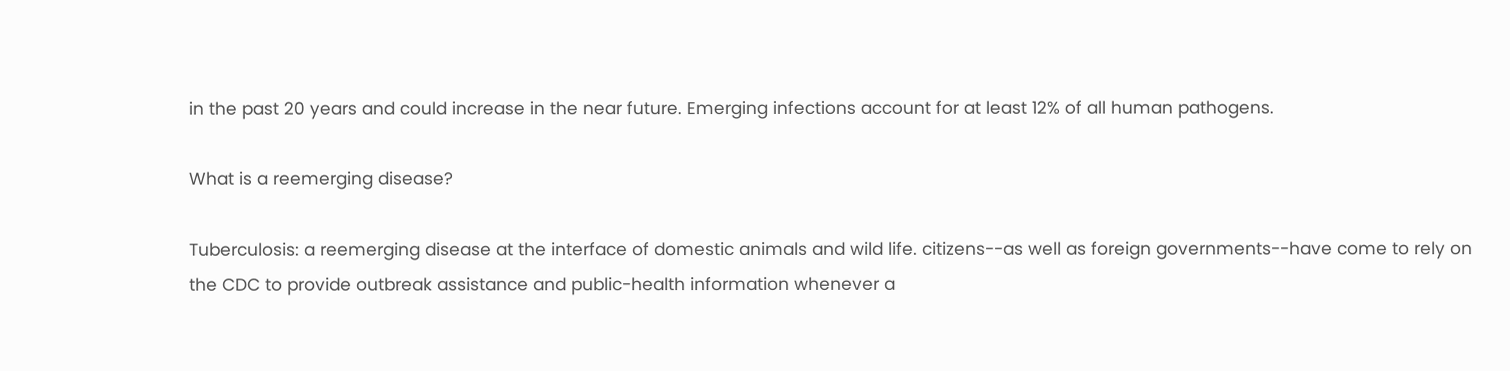in the past 20 years and could increase in the near future. Emerging infections account for at least 12% of all human pathogens.

What is a reemerging disease?

Tuberculosis: a reemerging disease at the interface of domestic animals and wild life. citizens--as well as foreign governments--have come to rely on the CDC to provide outbreak assistance and public-health information whenever a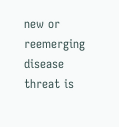new or reemerging disease threat is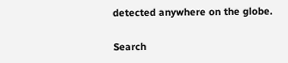detected anywhere on the globe.

Search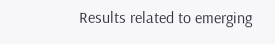Results related to emerging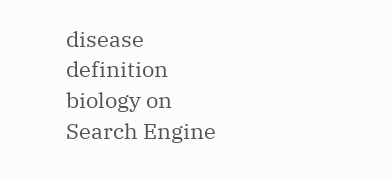disease definition biology on Search Engine